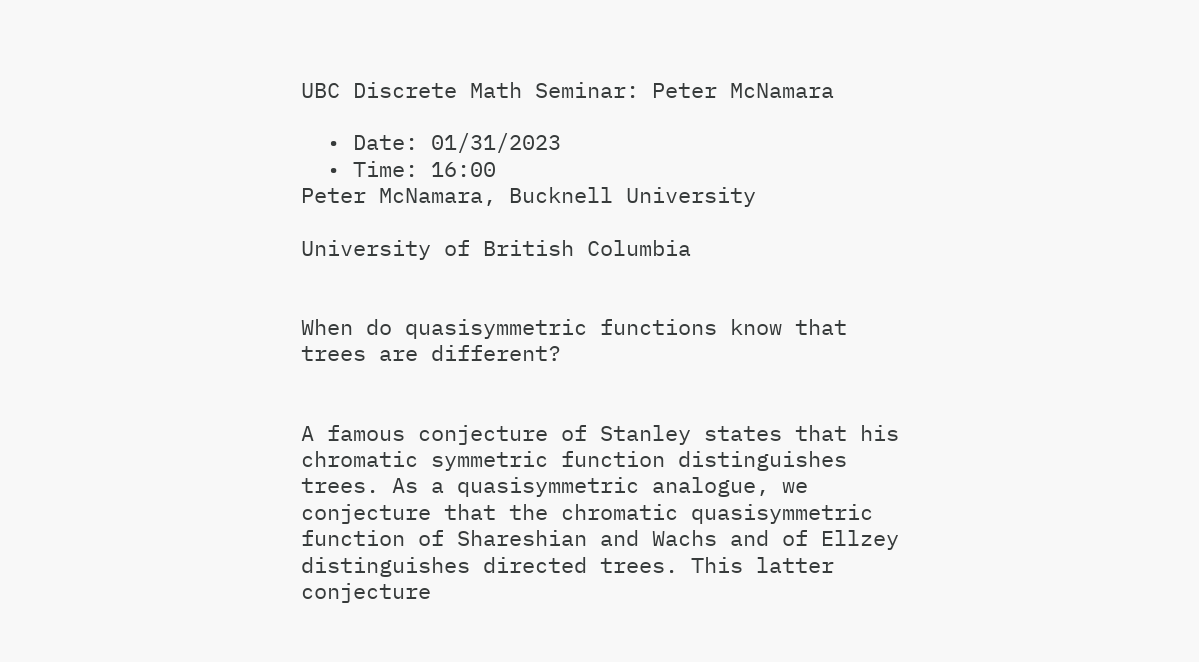UBC Discrete Math Seminar: Peter McNamara

  • Date: 01/31/2023
  • Time: 16:00
Peter McNamara, Bucknell University

University of British Columbia


When do quasisymmetric functions know that trees are different?


A famous conjecture of Stanley states that his chromatic symmetric function distinguishes trees. As a quasisymmetric analogue, we conjecture that the chromatic quasisymmetric function of Shareshian and Wachs and of Ellzey distinguishes directed trees. This latter conjecture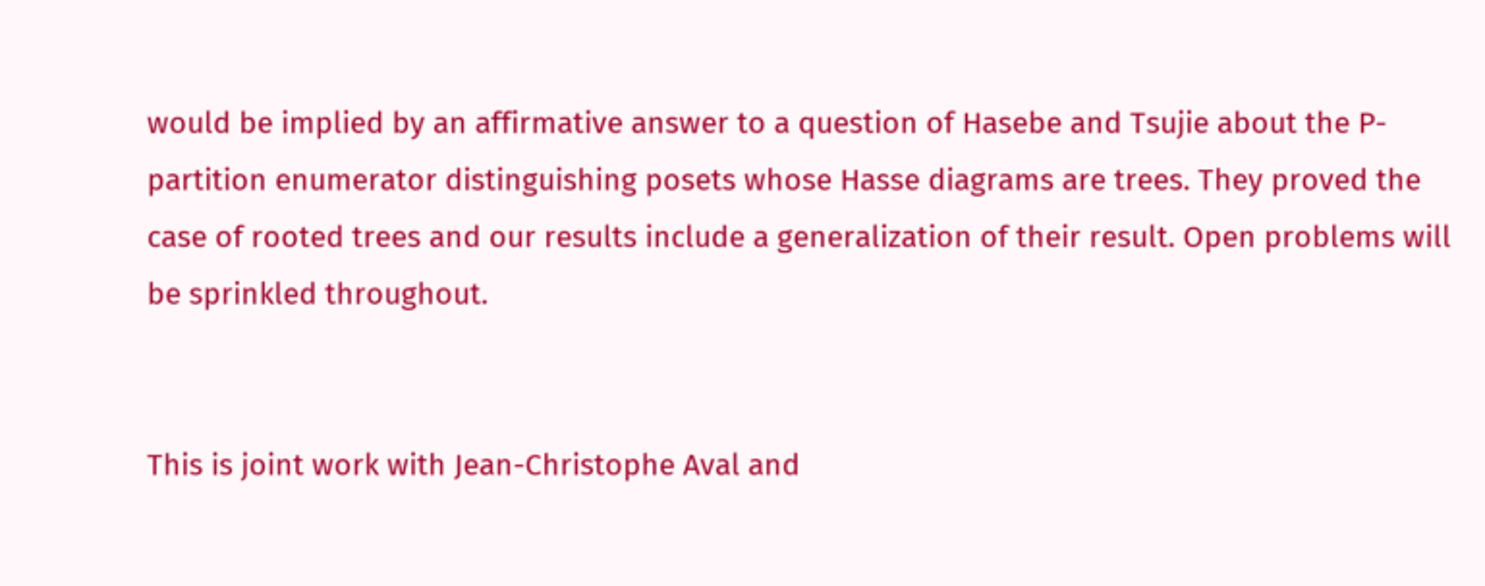would be implied by an affirmative answer to a question of Hasebe and Tsujie about the P-partition enumerator distinguishing posets whose Hasse diagrams are trees. They proved the case of rooted trees and our results include a generalization of their result. Open problems will be sprinkled throughout.


This is joint work with Jean-Christophe Aval and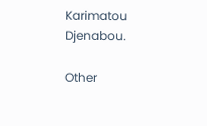Karimatou Djenabou.

Other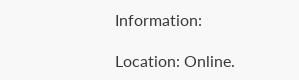Information:

Location: Online.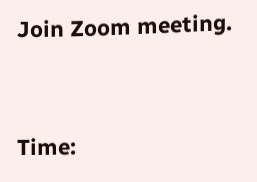Join Zoom meeting.


Time: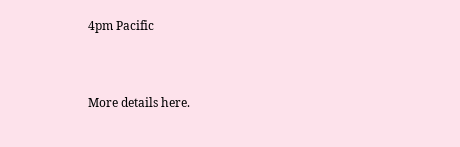4pm Pacific


More details here.